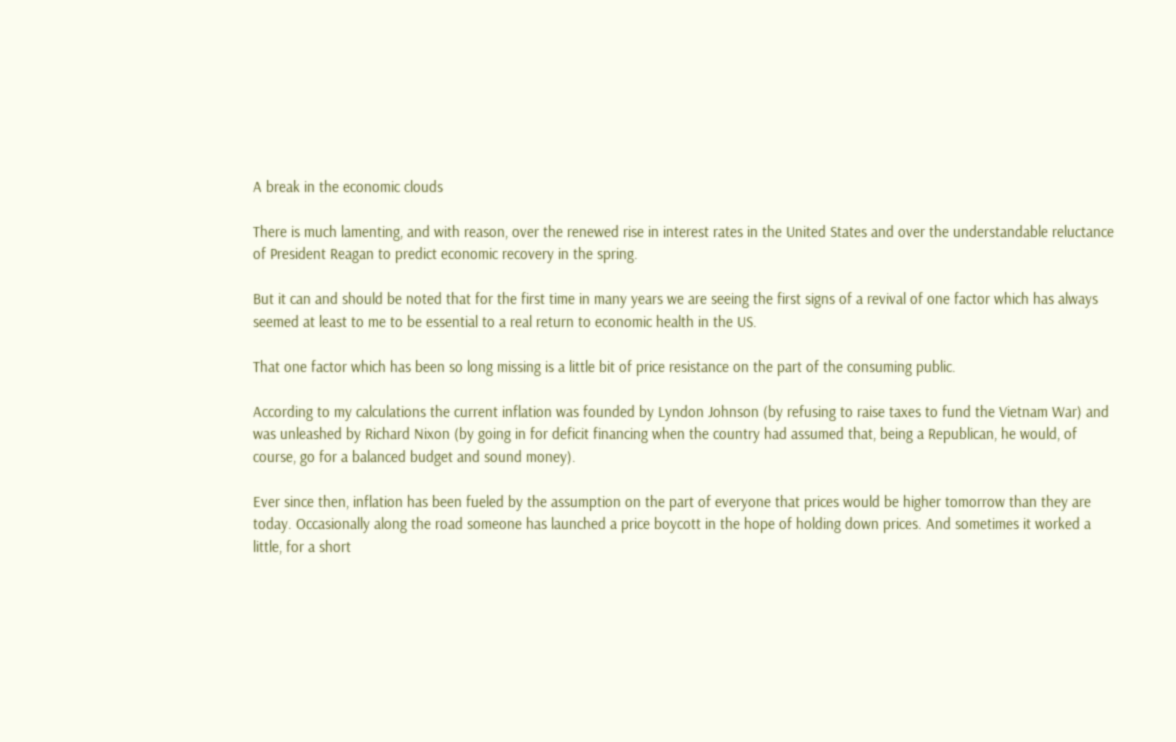A break in the economic clouds

There is much lamenting, and with reason, over the renewed rise in interest rates in the United States and over the understandable reluctance of President Reagan to predict economic recovery in the spring.

But it can and should be noted that for the first time in many years we are seeing the first signs of a revival of one factor which has always seemed at least to me to be essential to a real return to economic health in the US.

That one factor which has been so long missing is a little bit of price resistance on the part of the consuming public.

According to my calculations the current inflation was founded by Lyndon Johnson (by refusing to raise taxes to fund the Vietnam War) and was unleashed by Richard Nixon (by going in for deficit financing when the country had assumed that, being a Republican, he would, of course, go for a balanced budget and sound money).

Ever since then, inflation has been fueled by the assumption on the part of everyone that prices would be higher tomorrow than they are today. Occasionally along the road someone has launched a price boycott in the hope of holding down prices. And sometimes it worked a little, for a short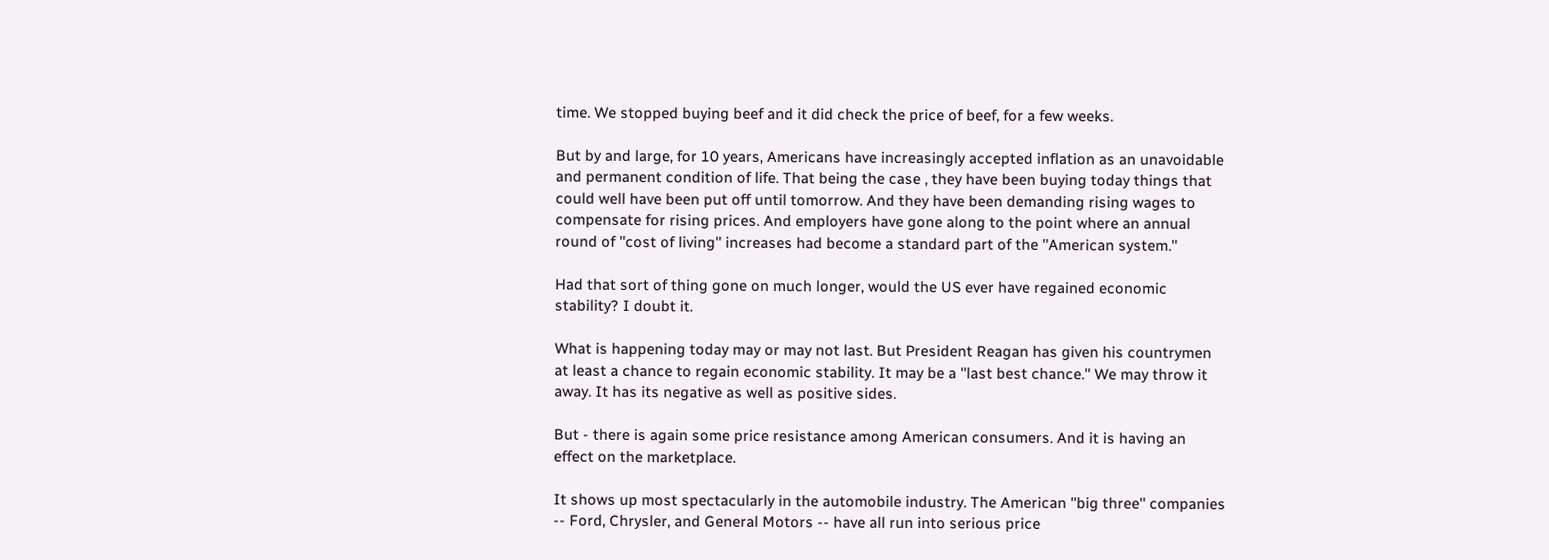time. We stopped buying beef and it did check the price of beef, for a few weeks.

But by and large, for 10 years, Americans have increasingly accepted inflation as an unavoidable and permanent condition of life. That being the case , they have been buying today things that could well have been put off until tomorrow. And they have been demanding rising wages to compensate for rising prices. And employers have gone along to the point where an annual round of ''cost of living'' increases had become a standard part of the ''American system.''

Had that sort of thing gone on much longer, would the US ever have regained economic stability? I doubt it.

What is happening today may or may not last. But President Reagan has given his countrymen at least a chance to regain economic stability. It may be a ''last best chance.'' We may throw it away. It has its negative as well as positive sides.

But - there is again some price resistance among American consumers. And it is having an effect on the marketplace.

It shows up most spectacularly in the automobile industry. The American ''big three'' companies -- Ford, Chrysler, and General Motors -- have all run into serious price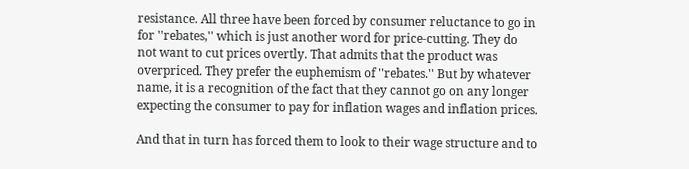resistance. All three have been forced by consumer reluctance to go in for ''rebates,'' which is just another word for price-cutting. They do not want to cut prices overtly. That admits that the product was overpriced. They prefer the euphemism of ''rebates.'' But by whatever name, it is a recognition of the fact that they cannot go on any longer expecting the consumer to pay for inflation wages and inflation prices.

And that in turn has forced them to look to their wage structure and to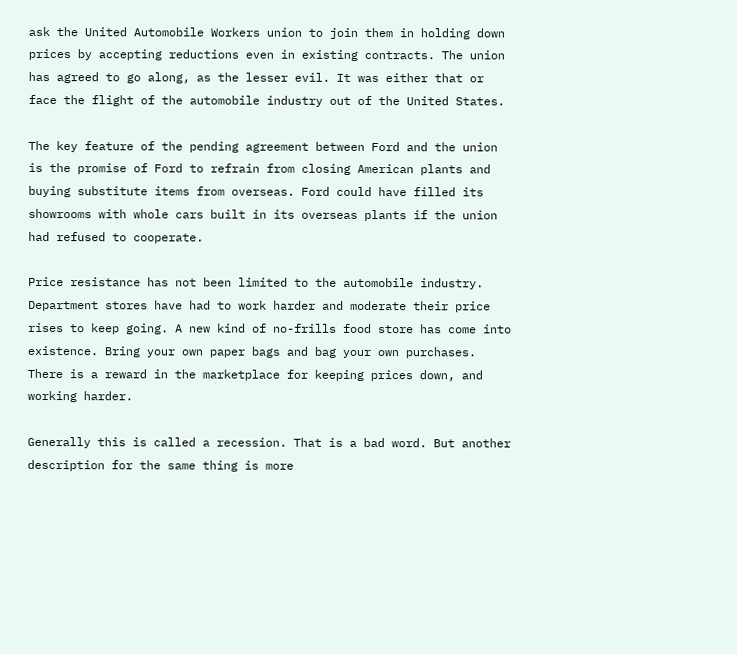ask the United Automobile Workers union to join them in holding down prices by accepting reductions even in existing contracts. The union has agreed to go along, as the lesser evil. It was either that or face the flight of the automobile industry out of the United States.

The key feature of the pending agreement between Ford and the union is the promise of Ford to refrain from closing American plants and buying substitute items from overseas. Ford could have filled its showrooms with whole cars built in its overseas plants if the union had refused to cooperate.

Price resistance has not been limited to the automobile industry. Department stores have had to work harder and moderate their price rises to keep going. A new kind of no-frills food store has come into existence. Bring your own paper bags and bag your own purchases. There is a reward in the marketplace for keeping prices down, and working harder.

Generally this is called a recession. That is a bad word. But another description for the same thing is more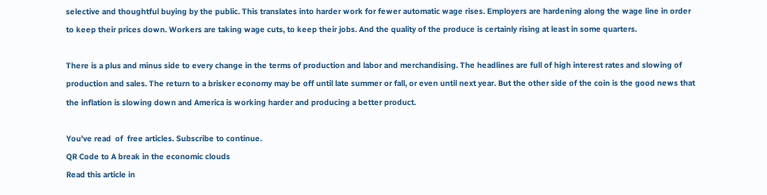selective and thoughtful buying by the public. This translates into harder work for fewer automatic wage rises. Employers are hardening along the wage line in order to keep their prices down. Workers are taking wage cuts, to keep their jobs. And the quality of the produce is certainly rising at least in some quarters.

There is a plus and minus side to every change in the terms of production and labor and merchandising. The headlines are full of high interest rates and slowing of production and sales. The return to a brisker economy may be off until late summer or fall, or even until next year. But the other side of the coin is the good news that the inflation is slowing down and America is working harder and producing a better product.

You've read  of  free articles. Subscribe to continue.
QR Code to A break in the economic clouds
Read this article in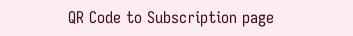QR Code to Subscription page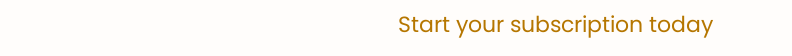Start your subscription today